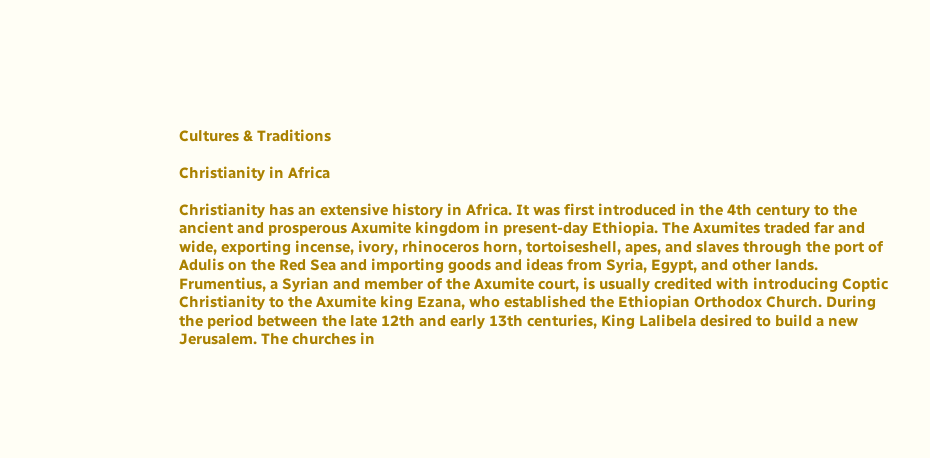Cultures & Traditions

Christianity in Africa

Christianity has an extensive history in Africa. It was first introduced in the 4th century to the ancient and prosperous Axumite kingdom in present-day Ethiopia. The Axumites traded far and wide, exporting incense, ivory, rhinoceros horn, tortoiseshell, apes, and slaves through the port of Adulis on the Red Sea and importing goods and ideas from Syria, Egypt, and other lands. Frumentius, a Syrian and member of the Axumite court, is usually credited with introducing Coptic Christianity to the Axumite king Ezana, who established the Ethiopian Orthodox Church. During the period between the late 12th and early 13th centuries, King Lalibela desired to build a new Jerusalem. The churches in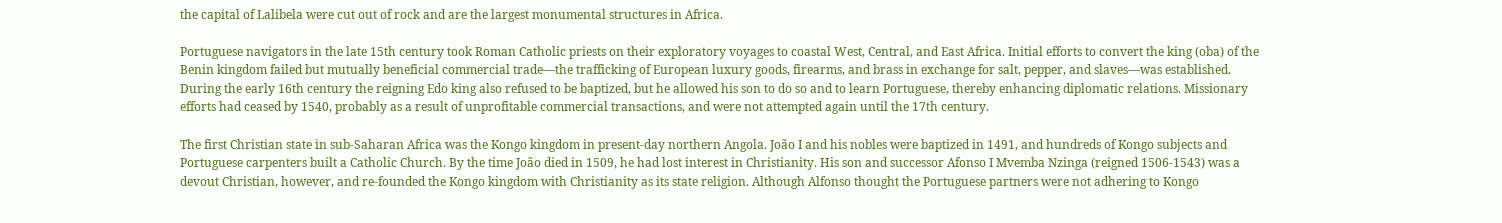the capital of Lalibela were cut out of rock and are the largest monumental structures in Africa.

Portuguese navigators in the late 15th century took Roman Catholic priests on their exploratory voyages to coastal West, Central, and East Africa. Initial efforts to convert the king (oba) of the Benin kingdom failed but mutually beneficial commercial trade—the trafficking of European luxury goods, firearms, and brass in exchange for salt, pepper, and slaves—was established. During the early 16th century the reigning Edo king also refused to be baptized, but he allowed his son to do so and to learn Portuguese, thereby enhancing diplomatic relations. Missionary efforts had ceased by 1540, probably as a result of unprofitable commercial transactions, and were not attempted again until the 17th century.

The first Christian state in sub-Saharan Africa was the Kongo kingdom in present-day northern Angola. João I and his nobles were baptized in 1491, and hundreds of Kongo subjects and Portuguese carpenters built a Catholic Church. By the time João died in 1509, he had lost interest in Christianity. His son and successor Afonso I Mvemba Nzinga (reigned 1506-1543) was a devout Christian, however, and re-founded the Kongo kingdom with Christianity as its state religion. Although Alfonso thought the Portuguese partners were not adhering to Kongo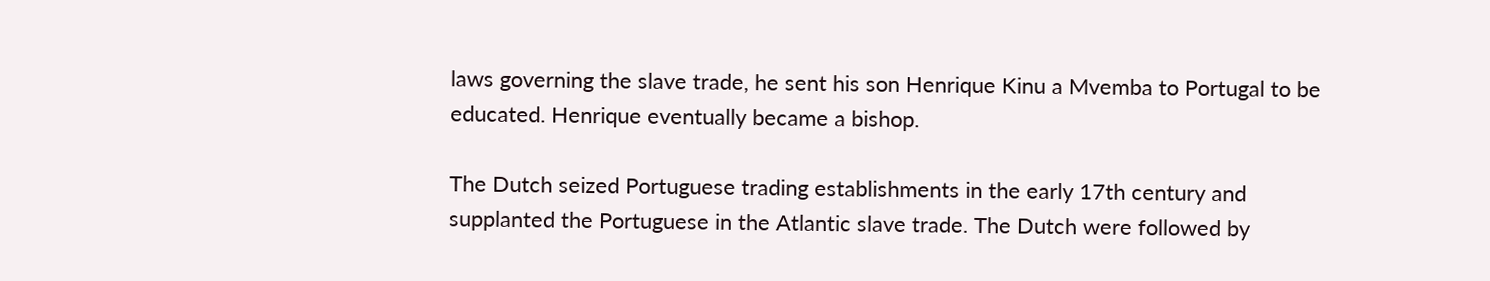laws governing the slave trade, he sent his son Henrique Kinu a Mvemba to Portugal to be educated. Henrique eventually became a bishop.

The Dutch seized Portuguese trading establishments in the early 17th century and supplanted the Portuguese in the Atlantic slave trade. The Dutch were followed by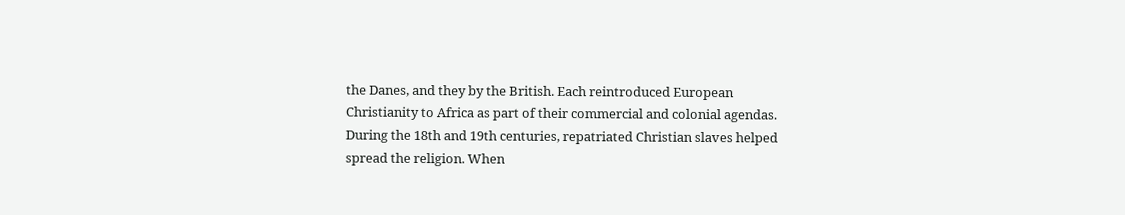the Danes, and they by the British. Each reintroduced European Christianity to Africa as part of their commercial and colonial agendas. During the 18th and 19th centuries, repatriated Christian slaves helped spread the religion. When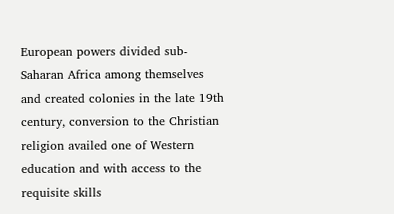European powers divided sub-Saharan Africa among themselves and created colonies in the late 19th century, conversion to the Christian religion availed one of Western education and with access to the requisite skills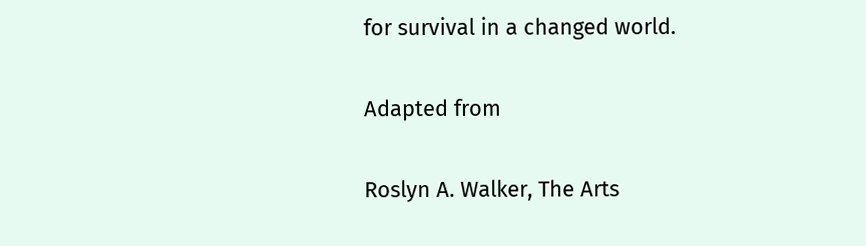for survival in a changed world.

Adapted from

Roslyn A. Walker, The Arts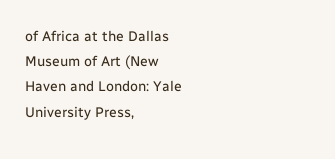of Africa at the Dallas Museum of Art (New Haven and London: Yale University Press,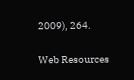2009), 264.

Web Resources